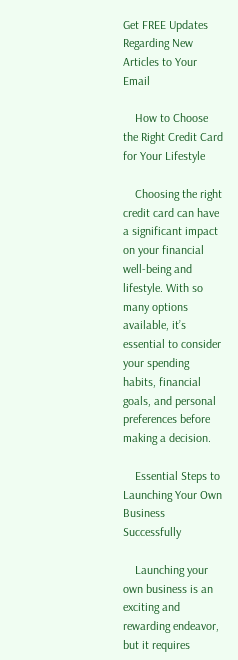Get FREE Updates Regarding New Articles to Your Email

    How to Choose the Right Credit Card for Your Lifestyle

    Choosing the right credit card can have a significant impact on your financial well-being and lifestyle. With so many options available, it’s essential to consider your spending habits, financial goals, and personal preferences before making a decision.

    Essential Steps to Launching Your Own Business Successfully

    Launching your own business is an exciting and rewarding endeavor, but it requires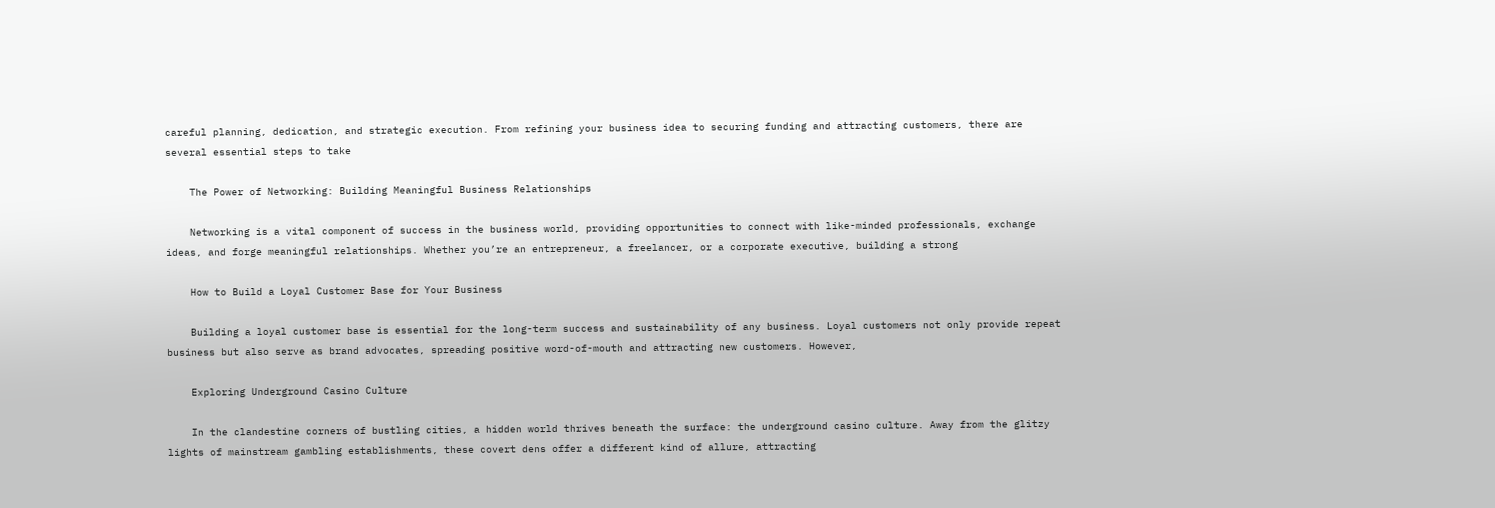careful planning, dedication, and strategic execution. From refining your business idea to securing funding and attracting customers, there are several essential steps to take

    The Power of Networking: Building Meaningful Business Relationships

    Networking is a vital component of success in the business world, providing opportunities to connect with like-minded professionals, exchange ideas, and forge meaningful relationships. Whether you’re an entrepreneur, a freelancer, or a corporate executive, building a strong

    How to Build a Loyal Customer Base for Your Business

    Building a loyal customer base is essential for the long-term success and sustainability of any business. Loyal customers not only provide repeat business but also serve as brand advocates, spreading positive word-of-mouth and attracting new customers. However,

    Exploring Underground Casino Culture

    In the clandestine corners of bustling cities, a hidden world thrives beneath the surface: the underground casino culture. Away from the glitzy lights of mainstream gambling establishments, these covert dens offer a different kind of allure, attracting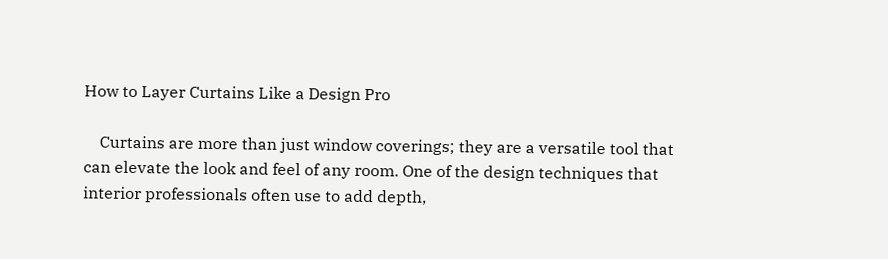How to Layer Curtains Like a Design Pro

    Curtains are more than just window coverings; they are a versatile tool that can elevate the look and feel of any room. One of the design techniques that interior professionals often use to add depth,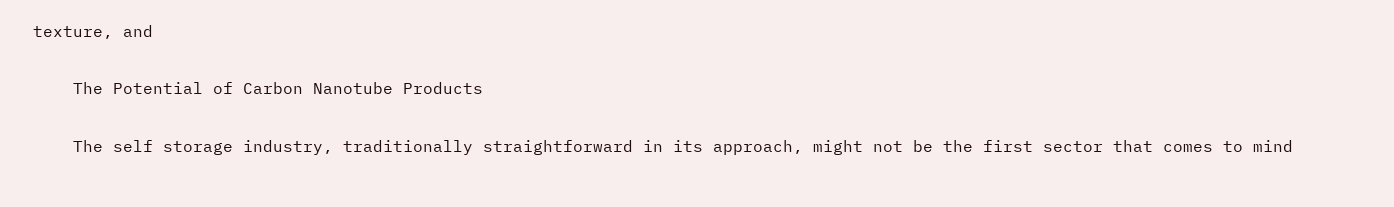texture, and

    The Potential of Carbon Nanotube Products

    The self storage industry, traditionally straightforward in its approach, might not be the first sector that comes to mind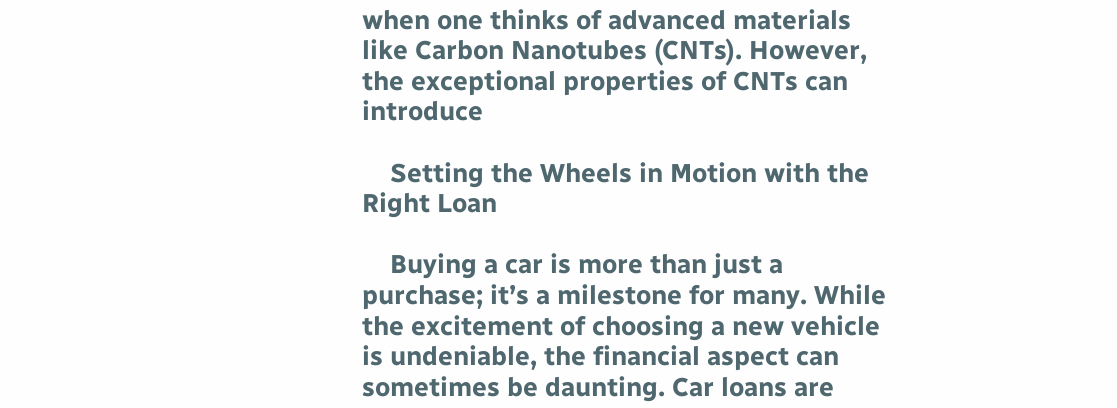when one thinks of advanced materials like Carbon Nanotubes (CNTs). However, the exceptional properties of CNTs can introduce

    Setting the Wheels in Motion with the Right Loan

    Buying a car is more than just a purchase; it’s a milestone for many. While the excitement of choosing a new vehicle is undeniable, the financial aspect can sometimes be daunting. Car loans are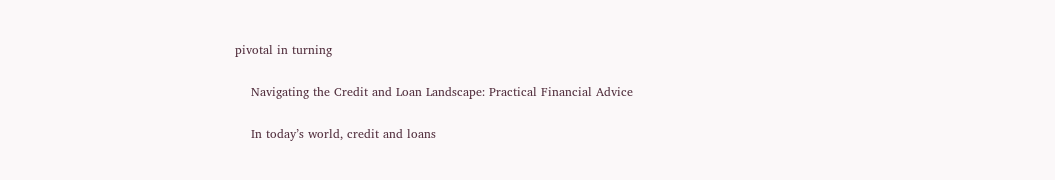pivotal in turning

    Navigating the Credit and Loan Landscape: Practical Financial Advice

    In today’s world, credit and loans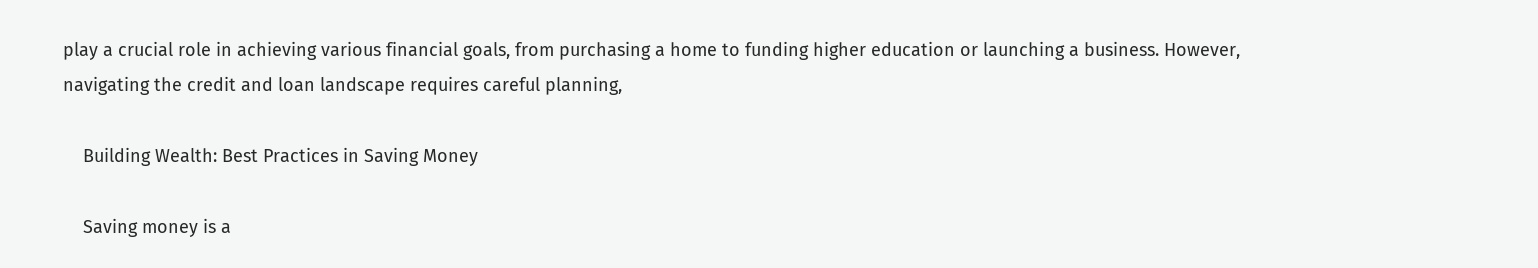play a crucial role in achieving various financial goals, from purchasing a home to funding higher education or launching a business. However, navigating the credit and loan landscape requires careful planning,

    Building Wealth: Best Practices in Saving Money

    Saving money is a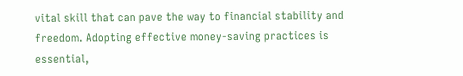vital skill that can pave the way to financial stability and freedom. Adopting effective money-saving practices is essential,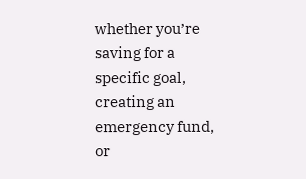whether you’re saving for a specific goal, creating an emergency fund, or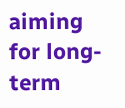aiming for long-term